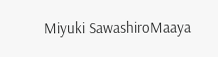Miyuki SawashiroMaaya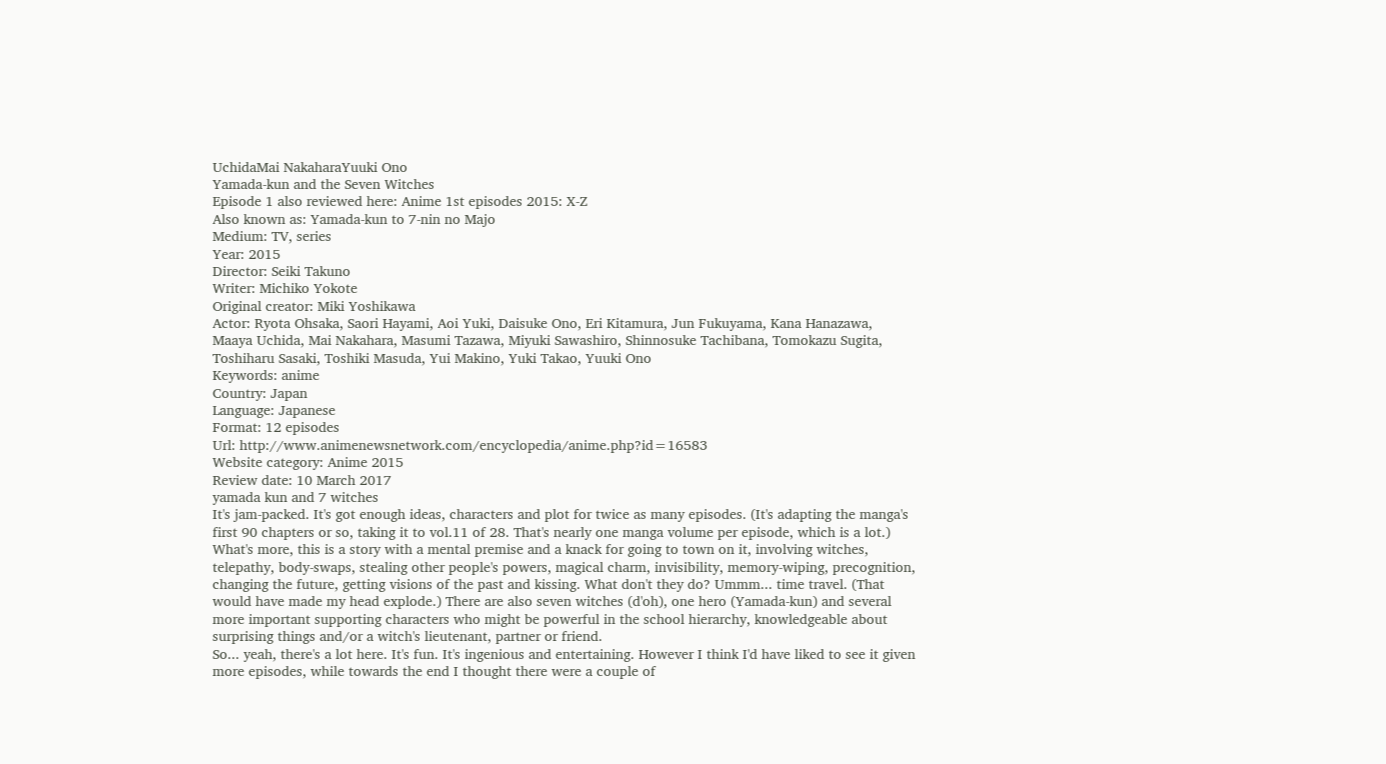UchidaMai NakaharaYuuki Ono
Yamada-kun and the Seven Witches
Episode 1 also reviewed here: Anime 1st episodes 2015: X-Z
Also known as: Yamada-kun to 7-nin no Majo
Medium: TV, series
Year: 2015
Director: Seiki Takuno
Writer: Michiko Yokote
Original creator: Miki Yoshikawa
Actor: Ryota Ohsaka, Saori Hayami, Aoi Yuki, Daisuke Ono, Eri Kitamura, Jun Fukuyama, Kana Hanazawa, Maaya Uchida, Mai Nakahara, Masumi Tazawa, Miyuki Sawashiro, Shinnosuke Tachibana, Tomokazu Sugita, Toshiharu Sasaki, Toshiki Masuda, Yui Makino, Yuki Takao, Yuuki Ono
Keywords: anime
Country: Japan
Language: Japanese
Format: 12 episodes
Url: http://www.animenewsnetwork.com/encyclopedia/anime.php?id=16583
Website category: Anime 2015
Review date: 10 March 2017
yamada kun and 7 witches
It's jam-packed. It's got enough ideas, characters and plot for twice as many episodes. (It's adapting the manga's first 90 chapters or so, taking it to vol.11 of 28. That's nearly one manga volume per episode, which is a lot.) What's more, this is a story with a mental premise and a knack for going to town on it, involving witches, telepathy, body-swaps, stealing other people's powers, magical charm, invisibility, memory-wiping, precognition, changing the future, getting visions of the past and kissing. What don't they do? Ummm... time travel. (That would have made my head explode.) There are also seven witches (d'oh), one hero (Yamada-kun) and several more important supporting characters who might be powerful in the school hierarchy, knowledgeable about surprising things and/or a witch's lieutenant, partner or friend.
So... yeah, there's a lot here. It's fun. It's ingenious and entertaining. However I think I'd have liked to see it given more episodes, while towards the end I thought there were a couple of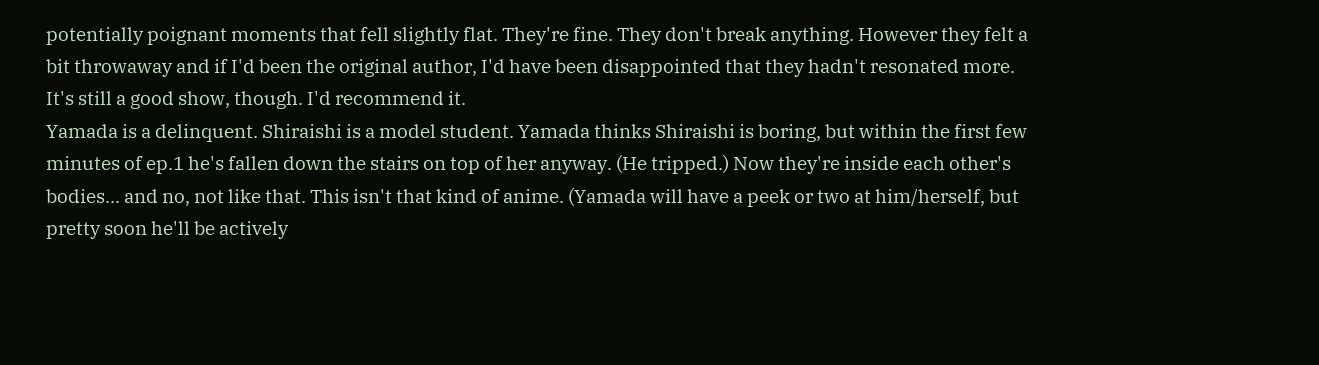potentially poignant moments that fell slightly flat. They're fine. They don't break anything. However they felt a bit throwaway and if I'd been the original author, I'd have been disappointed that they hadn't resonated more.
It's still a good show, though. I'd recommend it.
Yamada is a delinquent. Shiraishi is a model student. Yamada thinks Shiraishi is boring, but within the first few minutes of ep.1 he's fallen down the stairs on top of her anyway. (He tripped.) Now they're inside each other's bodies... and no, not like that. This isn't that kind of anime. (Yamada will have a peek or two at him/herself, but pretty soon he'll be actively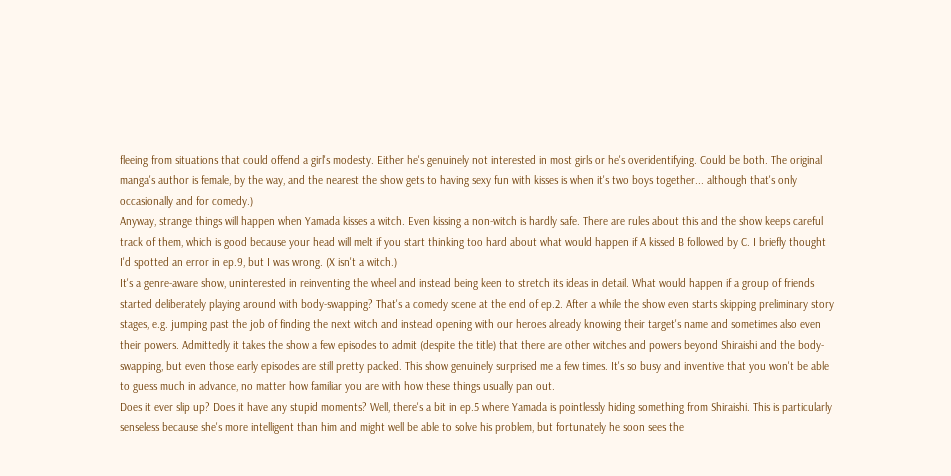fleeing from situations that could offend a girl's modesty. Either he's genuinely not interested in most girls or he's overidentifying. Could be both. The original manga's author is female, by the way, and the nearest the show gets to having sexy fun with kisses is when it's two boys together... although that's only occasionally and for comedy.)
Anyway, strange things will happen when Yamada kisses a witch. Even kissing a non-witch is hardly safe. There are rules about this and the show keeps careful track of them, which is good because your head will melt if you start thinking too hard about what would happen if A kissed B followed by C. I briefly thought I'd spotted an error in ep.9, but I was wrong. (X isn't a witch.)
It's a genre-aware show, uninterested in reinventing the wheel and instead being keen to stretch its ideas in detail. What would happen if a group of friends started deliberately playing around with body-swapping? That's a comedy scene at the end of ep.2. After a while the show even starts skipping preliminary story stages, e.g. jumping past the job of finding the next witch and instead opening with our heroes already knowing their target's name and sometimes also even their powers. Admittedly it takes the show a few episodes to admit (despite the title) that there are other witches and powers beyond Shiraishi and the body-swapping, but even those early episodes are still pretty packed. This show genuinely surprised me a few times. It's so busy and inventive that you won't be able to guess much in advance, no matter how familiar you are with how these things usually pan out.
Does it ever slip up? Does it have any stupid moments? Well, there's a bit in ep.5 where Yamada is pointlessly hiding something from Shiraishi. This is particularly senseless because she's more intelligent than him and might well be able to solve his problem, but fortunately he soon sees the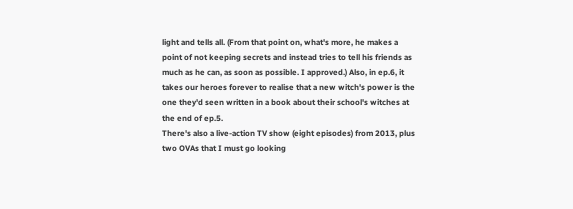light and tells all. (From that point on, what's more, he makes a point of not keeping secrets and instead tries to tell his friends as much as he can, as soon as possible. I approved.) Also, in ep.6, it takes our heroes forever to realise that a new witch's power is the one they'd seen written in a book about their school's witches at the end of ep.5.
There's also a live-action TV show (eight episodes) from 2013, plus two OVAs that I must go looking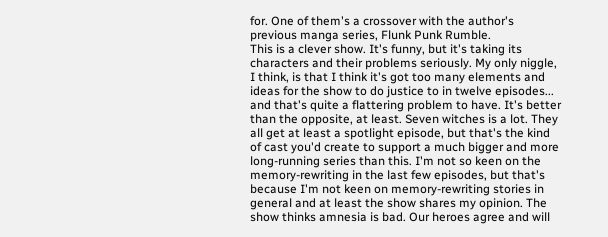for. One of them's a crossover with the author's previous manga series, Flunk Punk Rumble.
This is a clever show. It's funny, but it's taking its characters and their problems seriously. My only niggle, I think, is that I think it's got too many elements and ideas for the show to do justice to in twelve episodes... and that's quite a flattering problem to have. It's better than the opposite, at least. Seven witches is a lot. They all get at least a spotlight episode, but that's the kind of cast you'd create to support a much bigger and more long-running series than this. I'm not so keen on the memory-rewriting in the last few episodes, but that's because I'm not keen on memory-rewriting stories in general and at least the show shares my opinion. The show thinks amnesia is bad. Our heroes agree and will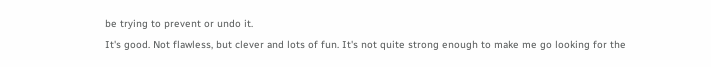be trying to prevent or undo it.
It's good. Not flawless, but clever and lots of fun. It's not quite strong enough to make me go looking for the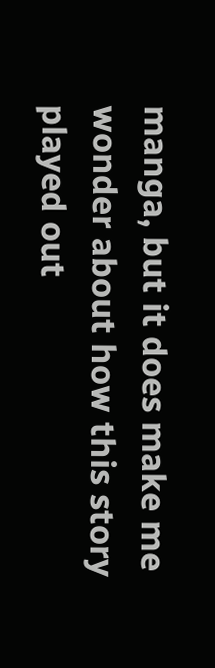manga, but it does make me wonder about how this story played out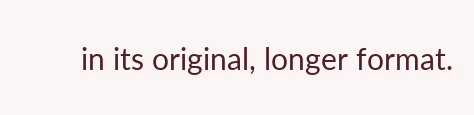in its original, longer format.